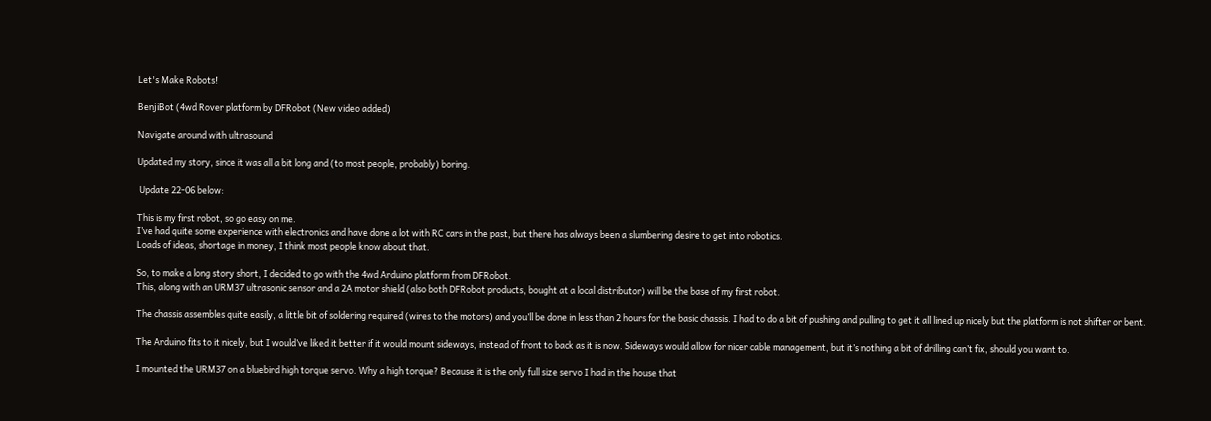Let's Make Robots!

BenjiBot (4wd Rover platform by DFRobot (New video added)

Navigate around with ultrasound

Updated my story, since it was all a bit long and (to most people, probably) boring.

 Update 22-06 below:

This is my first robot, so go easy on me.
I’ve had quite some experience with electronics and have done a lot with RC cars in the past, but there has always been a slumbering desire to get into robotics.
Loads of ideas, shortage in money, I think most people know about that.

So, to make a long story short, I decided to go with the 4wd Arduino platform from DFRobot.
This, along with an URM37 ultrasonic sensor and a 2A motor shield (also both DFRobot products, bought at a local distributor) will be the base of my first robot.

The chassis assembles quite easily, a little bit of soldering required (wires to the motors) and you’ll be done in less than 2 hours for the basic chassis. I had to do a bit of pushing and pulling to get it all lined up nicely but the platform is not shifter or bent.

The Arduino fits to it nicely, but I would’ve liked it better if it would mount sideways, instead of front to back as it is now. Sideways would allow for nicer cable management, but it’s nothing a bit of drilling can’t fix, should you want to.

I mounted the URM37 on a bluebird high torque servo. Why a high torque? Because it is the only full size servo I had in the house that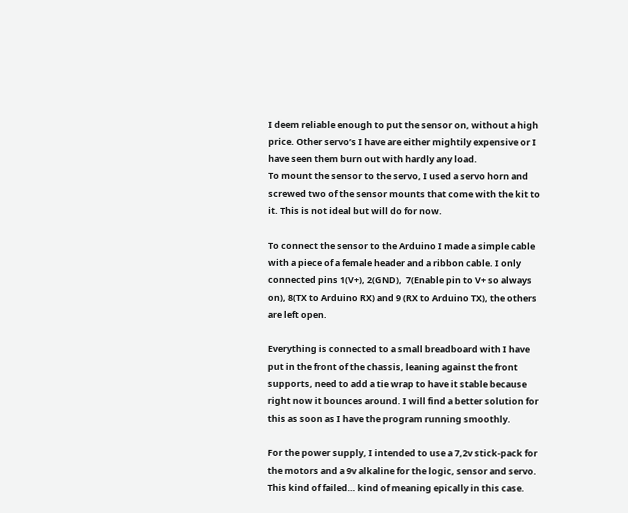I deem reliable enough to put the sensor on, without a high price. Other servo’s I have are either mightily expensive or I have seen them burn out with hardly any load.
To mount the sensor to the servo, I used a servo horn and screwed two of the sensor mounts that come with the kit to it. This is not ideal but will do for now.

To connect the sensor to the Arduino I made a simple cable with a piece of a female header and a ribbon cable. I only connected pins 1(V+), 2(GND),  7(Enable pin to V+ so always on), 8(TX to Arduino RX) and 9 (RX to Arduino TX), the others are left open.

Everything is connected to a small breadboard with I have put in the front of the chassis, leaning against the front supports, need to add a tie wrap to have it stable because right now it bounces around. I will find a better solution for this as soon as I have the program running smoothly.

For the power supply, I intended to use a 7,2v stick-pack for the motors and a 9v alkaline for the logic, sensor and servo. This kind of failed… kind of meaning epically in this case.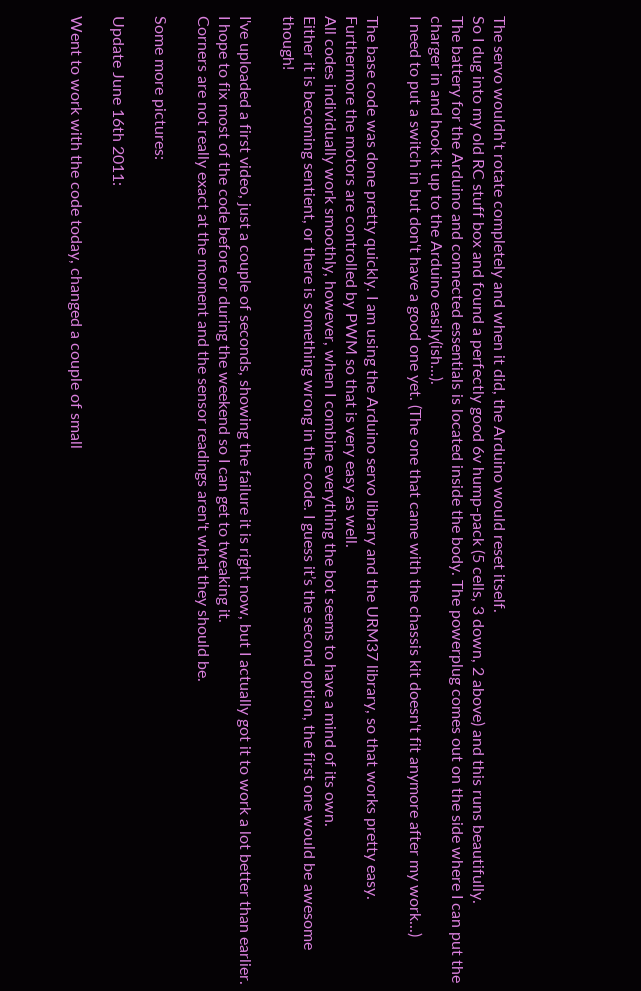The servo wouldn’t rotate completely and when it did, the Arduino would reset itself.
So I dug into my old RC stuff box and found a perfectly good 6v hump-pack (5 cells, 3 down, 2 above) and this runs beautifully.
The battery for the Arduino and connected essentials is located inside the body. The powerplug comes out on the side where I can put the charger in and hook it up to the Arduino easily(ish...).
I need to put a switch in but don't have a good one yet. (The one that came with the chassis kit doesn't fit anymore after my work...)

The base code was done pretty quickly. I am using the Arduino servo library and the URM37 library, so that works pretty easy.
Furthermore the motors are controlled by PWM so that is very easy as well.
All codes individually work smoothly, however, when I combine everything the bot seems to have a mind of its own.
Either it is becoming sentient, or there is something wrong in the code. I guess it’s the second option, the first one would be awesome though!

I've uploaded a first video, just a couple of seconds, showing the failure it is right now, but I actually got it to work a lot better than earlier. I hope to fix most of the code before or during the weekend so I can get to tweaking it.
Corners are not really exact at the moment and the sensor readings aren't what they should be.

Some more pictures:

Update June 16th 2011:

Went to work with the code today, changed a couple of small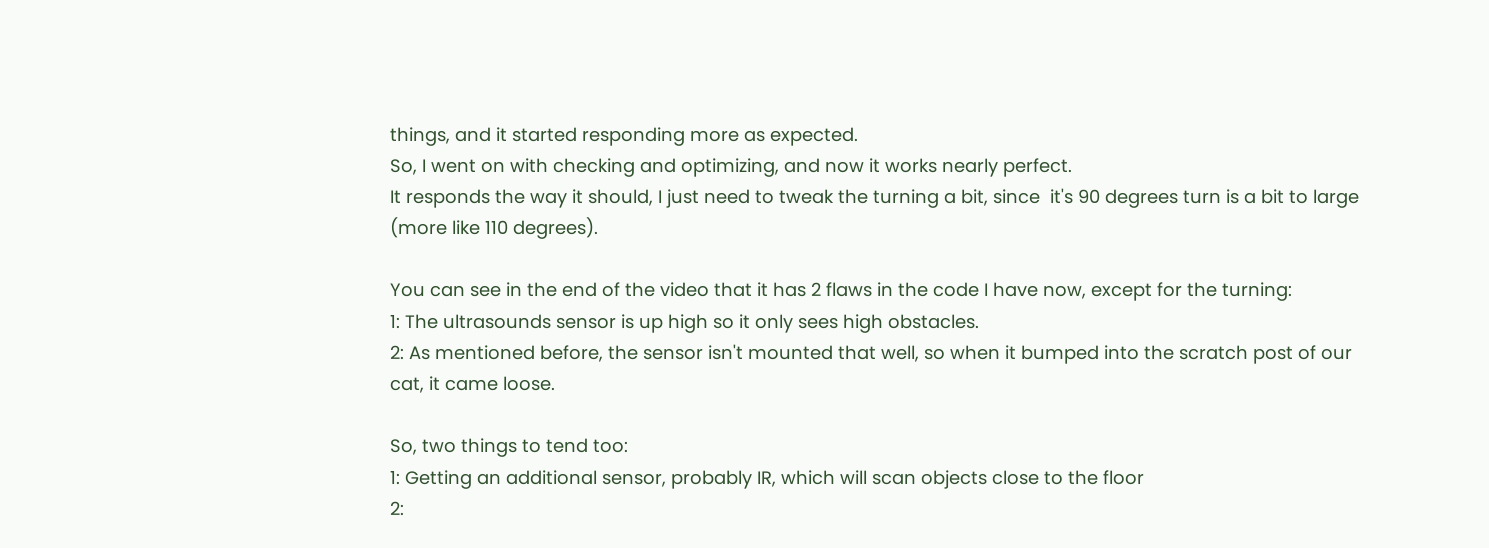things, and it started responding more as expected.
So, I went on with checking and optimizing, and now it works nearly perfect.
It responds the way it should, I just need to tweak the turning a bit, since  it's 90 degrees turn is a bit to large (more like 110 degrees).

You can see in the end of the video that it has 2 flaws in the code I have now, except for the turning:
1: The ultrasounds sensor is up high so it only sees high obstacles.
2: As mentioned before, the sensor isn't mounted that well, so when it bumped into the scratch post of our cat, it came loose.

So, two things to tend too:
1: Getting an additional sensor, probably IR, which will scan objects close to the floor
2: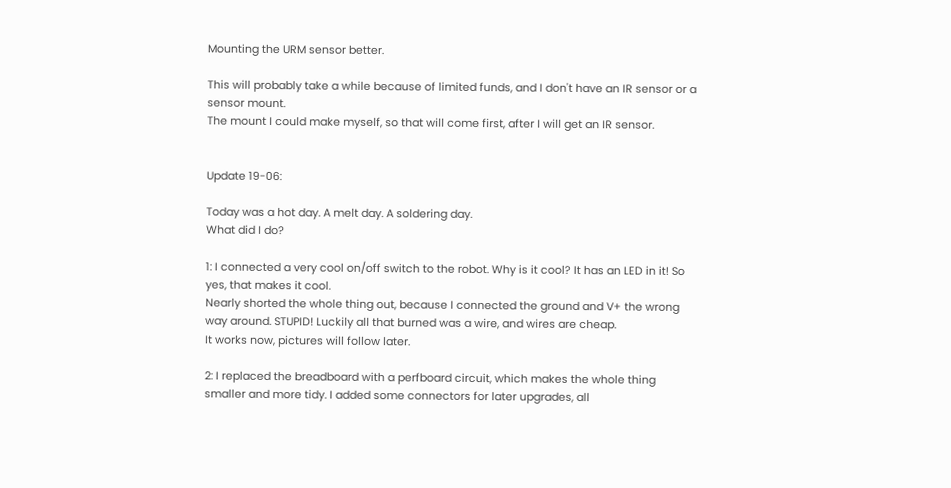Mounting the URM sensor better.

This will probably take a while because of limited funds, and I don't have an IR sensor or a sensor mount.
The mount I could make myself, so that will come first, after I will get an IR sensor.


Update 19-06:

Today was a hot day. A melt day. A soldering day.
What did I do?

1: I connected a very cool on/off switch to the robot. Why is it cool? It has an LED in it! So yes, that makes it cool.
Nearly shorted the whole thing out, because I connected the ground and V+ the wrong way around. STUPID! Luckily all that burned was a wire, and wires are cheap.
It works now, pictures will follow later.

2: I replaced the breadboard with a perfboard circuit, which makes the whole thing smaller and more tidy. I added some connectors for later upgrades, all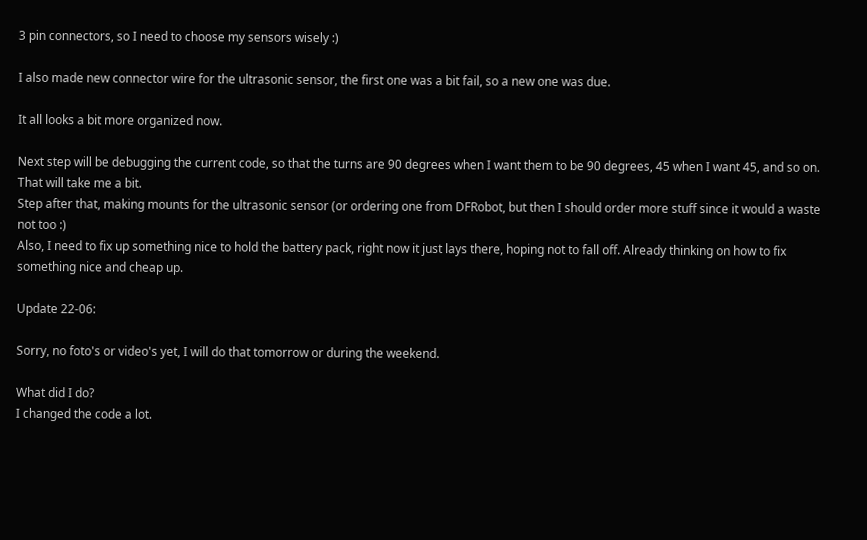3 pin connectors, so I need to choose my sensors wisely :)

I also made new connector wire for the ultrasonic sensor, the first one was a bit fail, so a new one was due.

It all looks a bit more organized now.

Next step will be debugging the current code, so that the turns are 90 degrees when I want them to be 90 degrees, 45 when I want 45, and so on.
That will take me a bit.
Step after that, making mounts for the ultrasonic sensor (or ordering one from DFRobot, but then I should order more stuff since it would a waste not too :)
Also, I need to fix up something nice to hold the battery pack, right now it just lays there, hoping not to fall off. Already thinking on how to fix something nice and cheap up.

Update 22-06:

Sorry, no foto's or video's yet, I will do that tomorrow or during the weekend.

What did I do?
I changed the code a lot.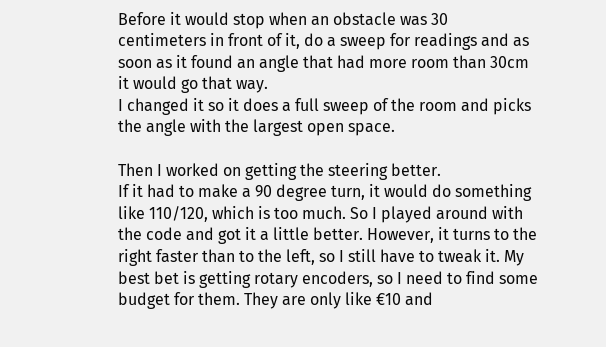Before it would stop when an obstacle was 30 centimeters in front of it, do a sweep for readings and as soon as it found an angle that had more room than 30cm it would go that way.
I changed it so it does a full sweep of the room and picks the angle with the largest open space.

Then I worked on getting the steering better.
If it had to make a 90 degree turn, it would do something like 110/120, which is too much. So I played around with the code and got it a little better. However, it turns to the right faster than to the left, so I still have to tweak it. My best bet is getting rotary encoders, so I need to find some budget for them. They are only like €10 and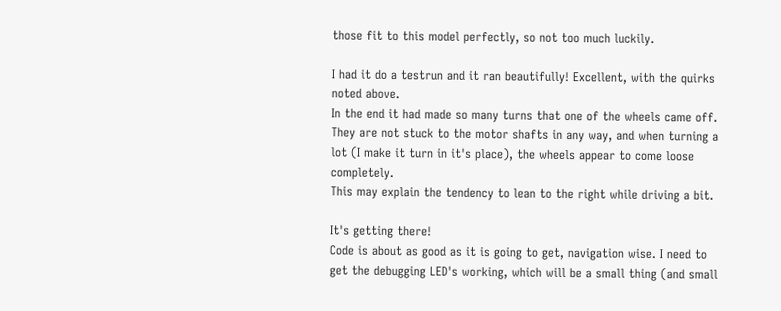those fit to this model perfectly, so not too much luckily.

I had it do a testrun and it ran beautifully! Excellent, with the quirks noted above.
In the end it had made so many turns that one of the wheels came off. They are not stuck to the motor shafts in any way, and when turning a lot (I make it turn in it's place), the wheels appear to come loose completely.
This may explain the tendency to lean to the right while driving a bit.

It's getting there!
Code is about as good as it is going to get, navigation wise. I need to get the debugging LED's working, which will be a small thing (and small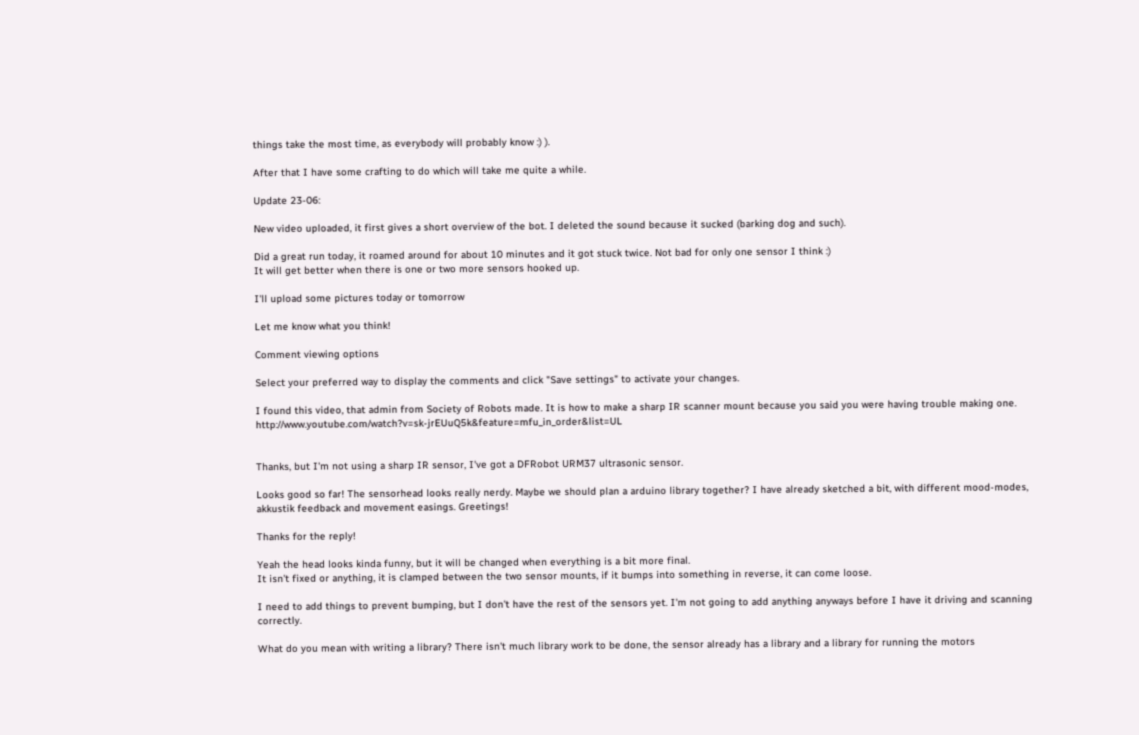things take the most time, as everybody will probably know :) ).

After that I have some crafting to do which will take me quite a while.

Update 23-06:

New video uploaded, it first gives a short overview of the bot. I deleted the sound because it sucked (barking dog and such).

Did a great run today, it roamed around for about 10 minutes and it got stuck twice. Not bad for only one sensor I think :)
It will get better when there is one or two more sensors hooked up.

I'll upload some pictures today or tomorrow

Let me know what you think!

Comment viewing options

Select your preferred way to display the comments and click "Save settings" to activate your changes.

I found this video, that admin from Society of Robots made. It is how to make a sharp IR scanner mount because you said you were having trouble making one. http://www.youtube.com/watch?v=sk-jrEUuQ5k&feature=mfu_in_order&list=UL


Thanks, but I'm not using a sharp IR sensor, I've got a DFRobot URM37 ultrasonic sensor.

Looks good so far! The sensorhead looks really nerdy. Maybe we should plan a arduino library together? I have already sketched a bit, with different mood-modes, akkustik feedback and movement easings. Greetings!

Thanks for the reply!

Yeah the head looks kinda funny, but it will be changed when everything is a bit more final.
It isn't fixed or anything, it is clamped between the two sensor mounts, if it bumps into something in reverse, it can come loose.

I need to add things to prevent bumping, but I don't have the rest of the sensors yet. I'm not going to add anything anyways before I have it driving and scanning correctly.

What do you mean with writing a library? There isn't much library work to be done, the sensor already has a library and a library for running the motors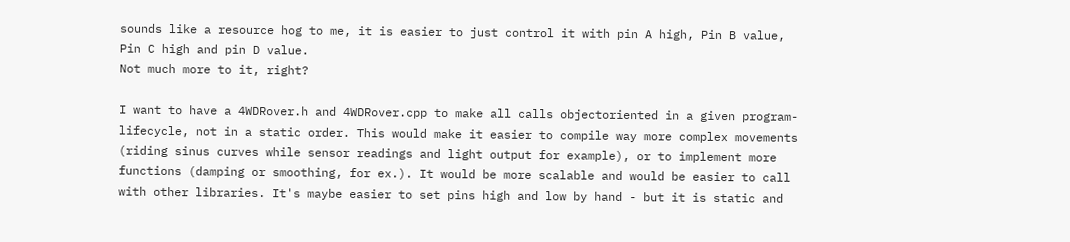sounds like a resource hog to me, it is easier to just control it with pin A high, Pin B value, Pin C high and pin D value.
Not much more to it, right?

I want to have a 4WDRover.h and 4WDRover.cpp to make all calls objectoriented in a given program-lifecycle, not in a static order. This would make it easier to compile way more complex movements (riding sinus curves while sensor readings and light output for example), or to implement more functions (damping or smoothing, for ex.). It would be more scalable and would be easier to call with other libraries. It's maybe easier to set pins high and low by hand - but it is static and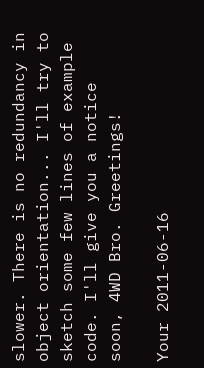slower. There is no redundancy in object orientation... I'll try to sketch some few lines of example code. I'll give you a notice soon, 4WD Bro. Greetings!

Your 2011-06-16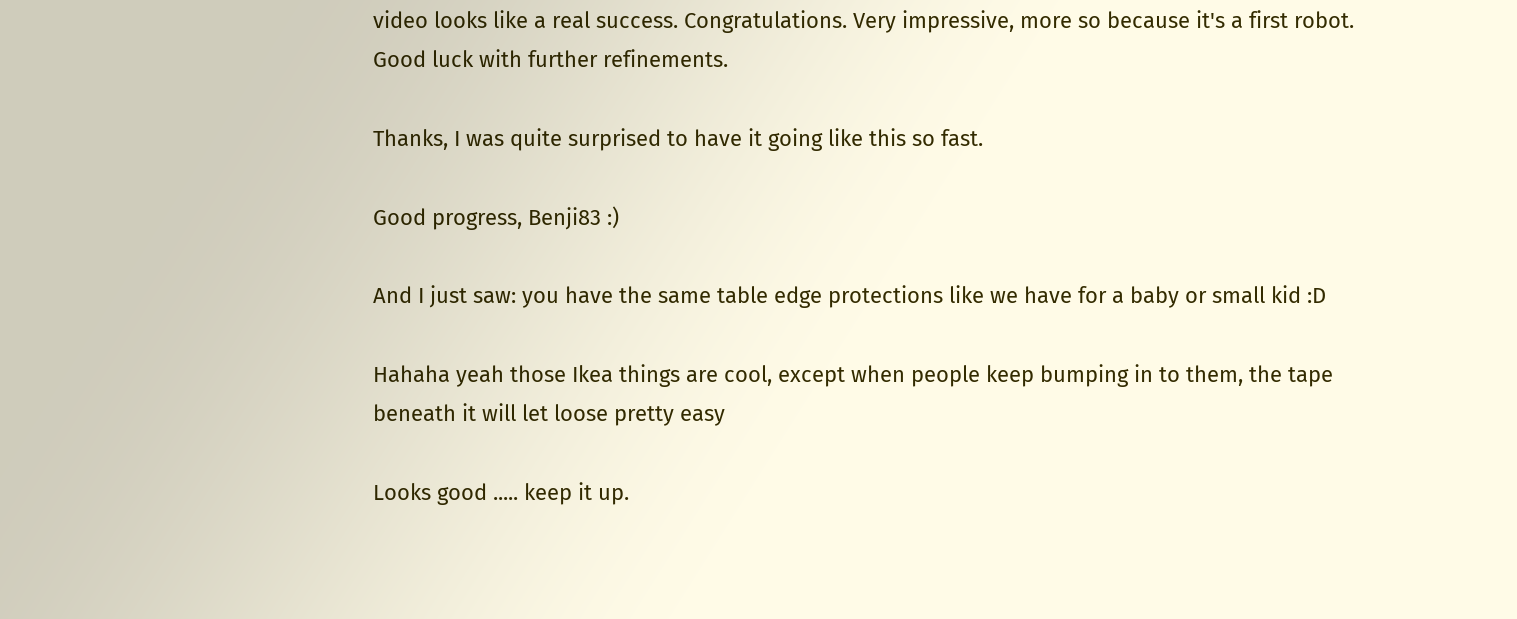video looks like a real success. Congratulations. Very impressive, more so because it's a first robot. Good luck with further refinements.

Thanks, I was quite surprised to have it going like this so fast.

Good progress, Benji83 :)

And I just saw: you have the same table edge protections like we have for a baby or small kid :D

Hahaha yeah those Ikea things are cool, except when people keep bumping in to them, the tape beneath it will let loose pretty easy

Looks good ..... keep it up.